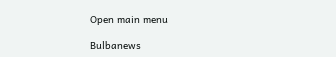Open main menu

Bulbanews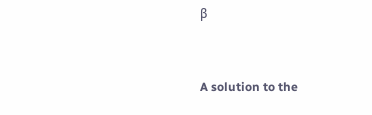β


A solution to the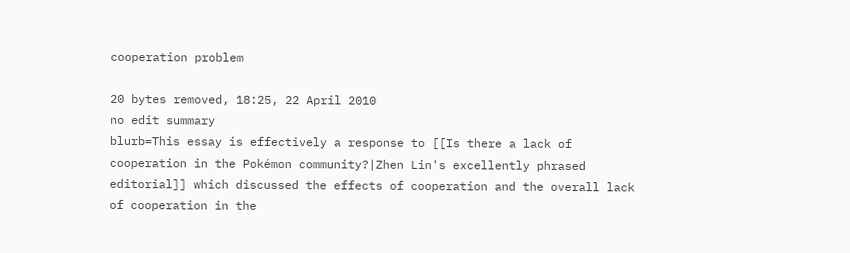cooperation problem

20 bytes removed, 18:25, 22 April 2010
no edit summary
blurb=This essay is effectively a response to [[Is there a lack of cooperation in the Pokémon community?|Zhen Lin's excellently phrased editorial]] which discussed the effects of cooperation and the overall lack of cooperation in the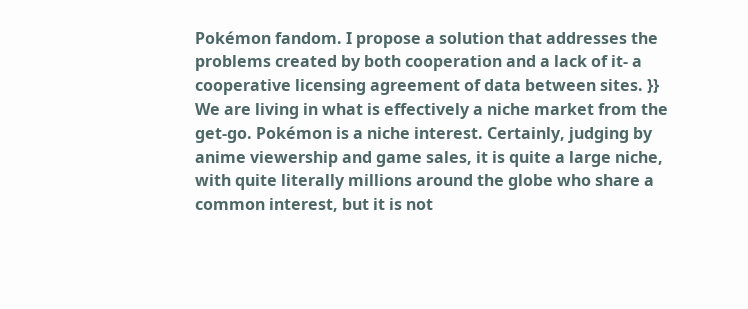Pokémon fandom. I propose a solution that addresses the problems created by both cooperation and a lack of it- a cooperative licensing agreement of data between sites. }}
We are living in what is effectively a niche market from the get-go. Pokémon is a niche interest. Certainly, judging by anime viewership and game sales, it is quite a large niche, with quite literally millions around the globe who share a common interest, but it is not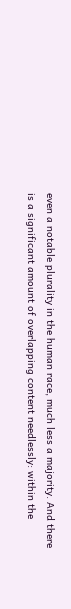even a notable plurality in the human race, much less a majority. And there is a significant amount of overlapping content needlessly: within the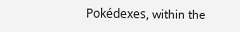Pokédexes, within the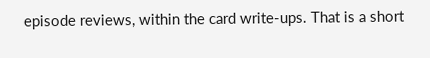episode reviews, within the card write-ups. That is a short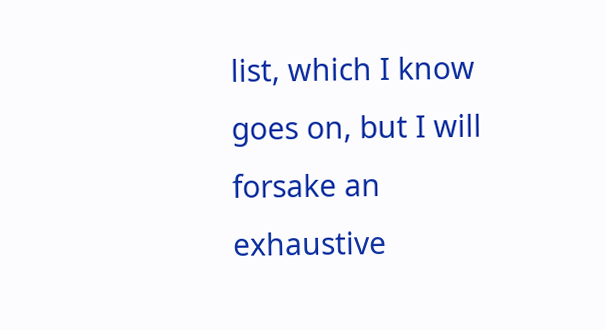list, which I know goes on, but I will forsake an exhaustive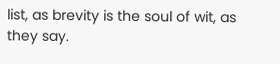list, as brevity is the soul of wit, as they say.